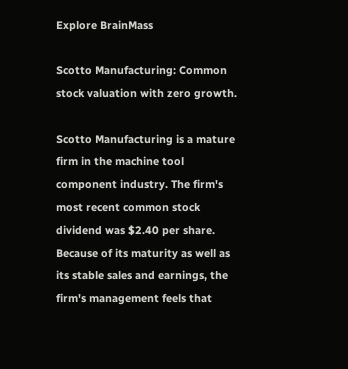Explore BrainMass

Scotto Manufacturing: Common stock valuation with zero growth.

Scotto Manufacturing is a mature firm in the machine tool component industry. The firm's most recent common stock dividend was $2.40 per share. Because of its maturity as well as its stable sales and earnings, the firm's management feels that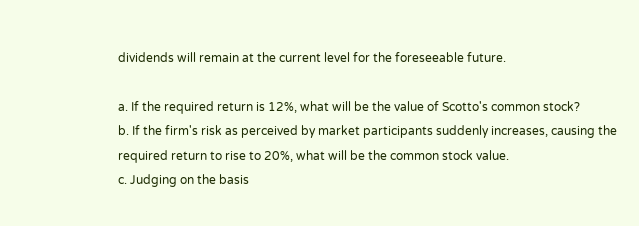dividends will remain at the current level for the foreseeable future.

a. If the required return is 12%, what will be the value of Scotto's common stock?
b. If the firm's risk as perceived by market participants suddenly increases, causing the required return to rise to 20%, what will be the common stock value.
c. Judging on the basis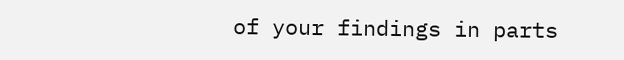of your findings in parts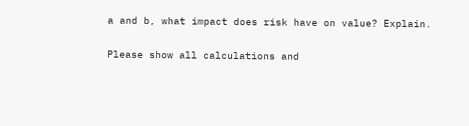a and b, what impact does risk have on value? Explain.

Please show all calculations and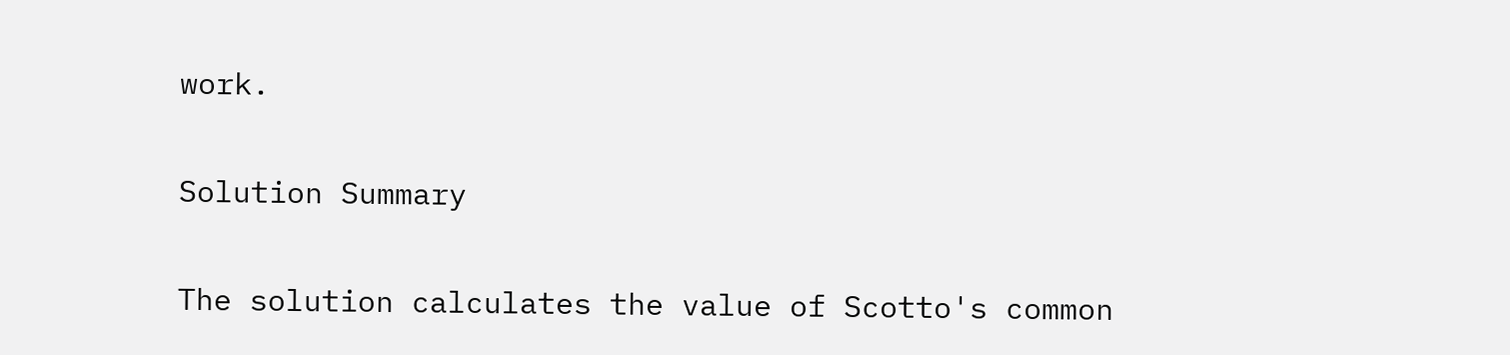work.

Solution Summary

The solution calculates the value of Scotto's common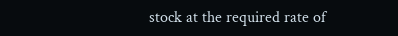stock at the required rate of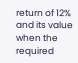return of 12% and its value when the required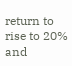return to rise to 20% and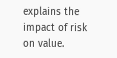explains the impact of risk on value.